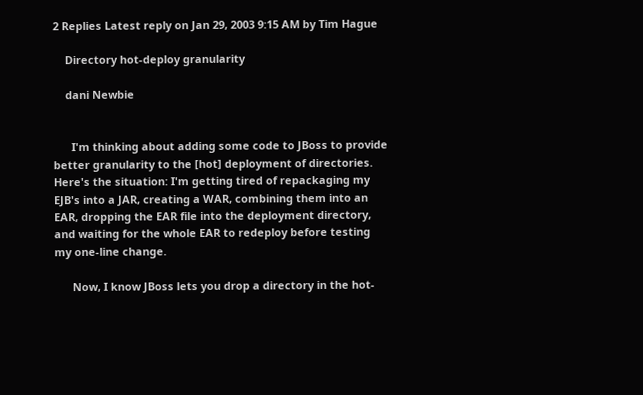2 Replies Latest reply on Jan 29, 2003 9:15 AM by Tim Hague

    Directory hot-deploy granularity

    dani Newbie


      I'm thinking about adding some code to JBoss to provide better granularity to the [hot] deployment of directories. Here's the situation: I'm getting tired of repackaging my EJB's into a JAR, creating a WAR, combining them into an EAR, dropping the EAR file into the deployment directory, and waiting for the whole EAR to redeploy before testing my one-line change.

      Now, I know JBoss lets you drop a directory in the hot-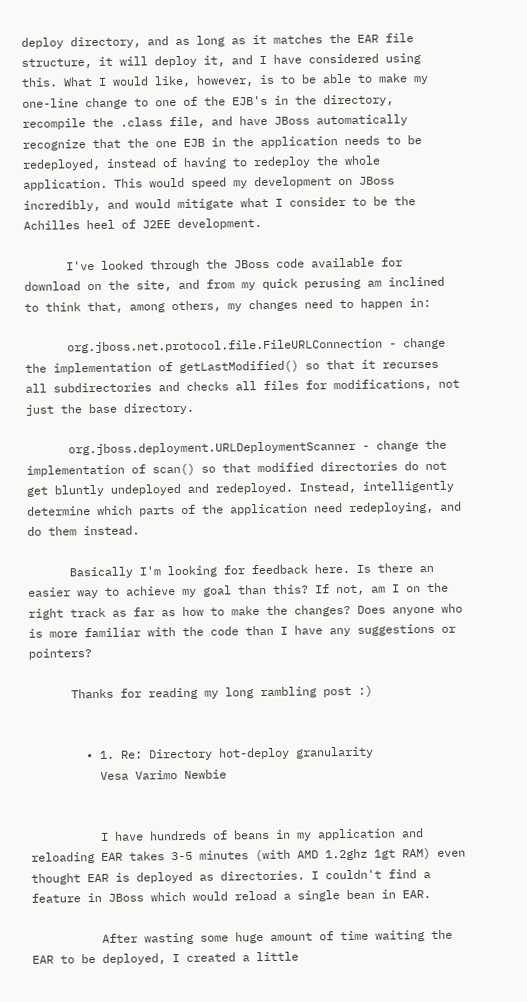deploy directory, and as long as it matches the EAR file structure, it will deploy it, and I have considered using this. What I would like, however, is to be able to make my one-line change to one of the EJB's in the directory, recompile the .class file, and have JBoss automatically recognize that the one EJB in the application needs to be redeployed, instead of having to redeploy the whole application. This would speed my development on JBoss incredibly, and would mitigate what I consider to be the Achilles heel of J2EE development.

      I've looked through the JBoss code available for download on the site, and from my quick perusing am inclined to think that, among others, my changes need to happen in:

      org.jboss.net.protocol.file.FileURLConnection - change the implementation of getLastModified() so that it recurses all subdirectories and checks all files for modifications, not just the base directory.

      org.jboss.deployment.URLDeploymentScanner - change the implementation of scan() so that modified directories do not get bluntly undeployed and redeployed. Instead, intelligently determine which parts of the application need redeploying, and do them instead.

      Basically I'm looking for feedback here. Is there an easier way to achieve my goal than this? If not, am I on the right track as far as how to make the changes? Does anyone who is more familiar with the code than I have any suggestions or pointers?

      Thanks for reading my long rambling post :)


        • 1. Re: Directory hot-deploy granularity
          Vesa Varimo Newbie


          I have hundreds of beans in my application and reloading EAR takes 3-5 minutes (with AMD 1.2ghz 1gt RAM) even thought EAR is deployed as directories. I couldn't find a feature in JBoss which would reload a single bean in EAR.

          After wasting some huge amount of time waiting the EAR to be deployed, I created a little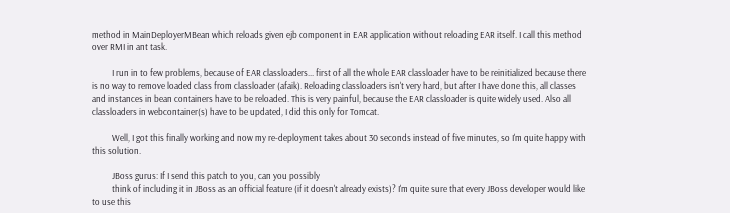method in MainDeployerMBean which reloads given ejb component in EAR application without reloading EAR itself. I call this method over RMI in ant task.

          I run in to few problems, because of EAR classloaders... first of all the whole EAR classloader have to be reinitialized because there is no way to remove loaded class from classloader (afaik). Reloading classloaders isn't very hard, but after I have done this, all classes and instances in bean containers have to be reloaded. This is very painful, because the EAR classloader is quite widely used. Also all classloaders in webcontainer(s) have to be updated, I did this only for Tomcat.

          Well, I got this finally working and now my re-deployment takes about 30 seconds instead of five minutes, so I'm quite happy with this solution.

          JBoss gurus: If I send this patch to you, can you possibly
          think of including it in JBoss as an official feature (if it doesn't already exists)? I'm quite sure that every JBoss developer would like to use this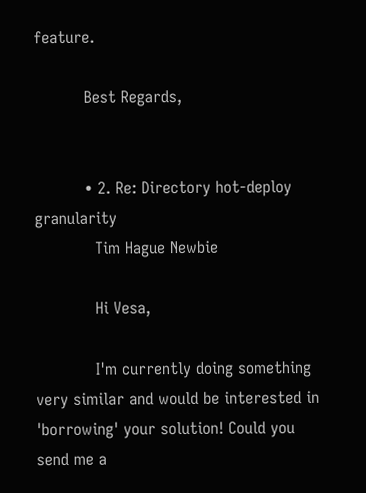feature.

          Best Regards,


          • 2. Re: Directory hot-deploy granularity
            Tim Hague Newbie

            Hi Vesa,

            I'm currently doing something very similar and would be interested in 'borrowing' your solution! Could you send me a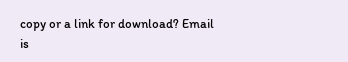copy or a link for download? Email is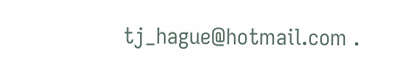tj_hague@hotmail.com .